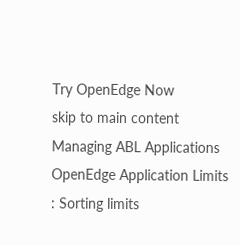Try OpenEdge Now
skip to main content
Managing ABL Applications
OpenEdge Application Limits : Sorting limits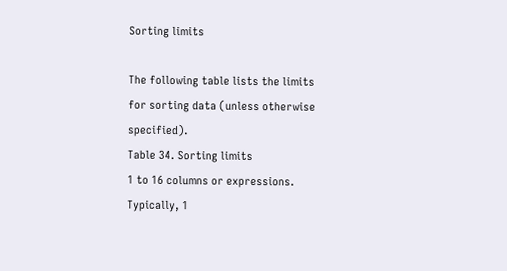Sorting limits

The following table lists the limits for sorting data (unless otherwise specified).
Table 34. Sorting limits
1 to 16 columns or expressions.
Typically, 1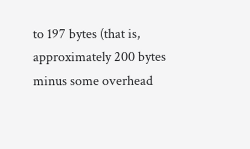to 197 bytes (that is, approximately 200 bytes minus some overhead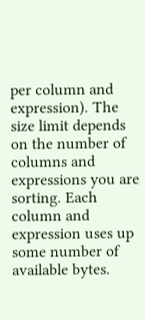per column and expression). The size limit depends on the number of columns and expressions you are sorting. Each column and expression uses up some number of available bytes.